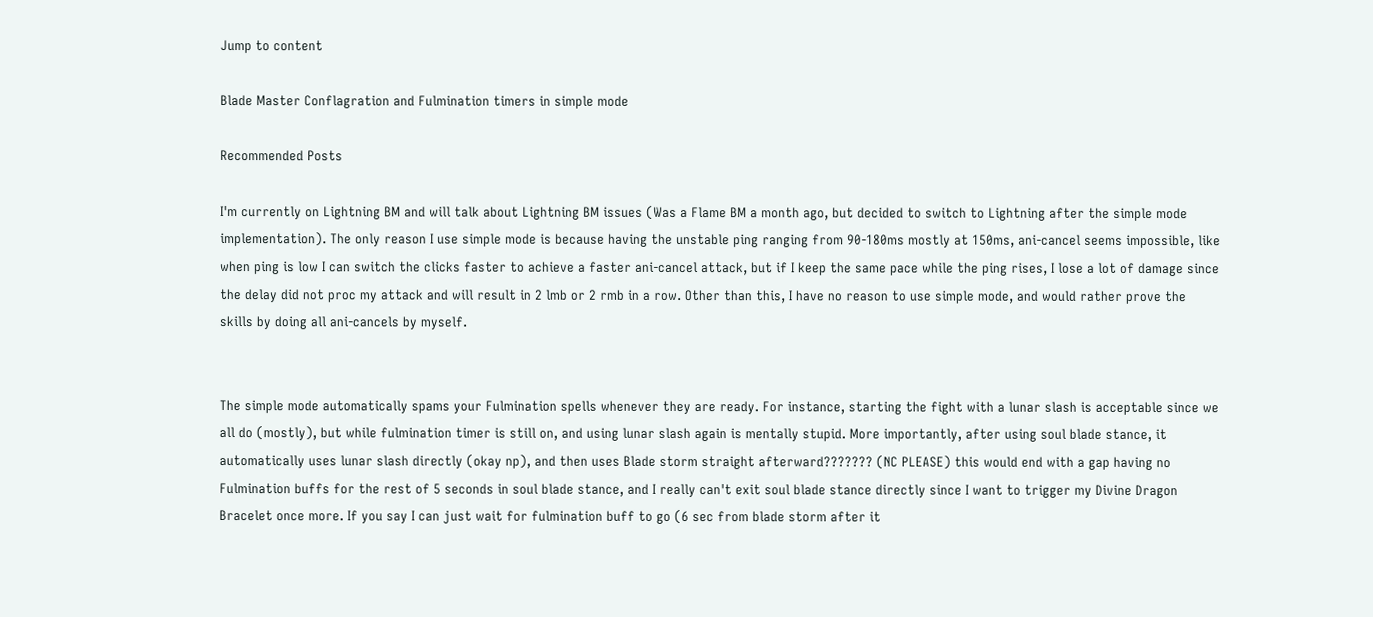Jump to content

Blade Master Conflagration and Fulmination timers in simple mode

Recommended Posts

I'm currently on Lightning BM and will talk about Lightning BM issues (Was a Flame BM a month ago, but decided to switch to Lightning after the simple mode implementation). The only reason I use simple mode is because having the unstable ping ranging from 90-180ms mostly at 150ms, ani-cancel seems impossible, like when ping is low I can switch the clicks faster to achieve a faster ani-cancel attack, but if I keep the same pace while the ping rises, I lose a lot of damage since the delay did not proc my attack and will result in 2 lmb or 2 rmb in a row. Other than this, I have no reason to use simple mode, and would rather prove the skills by doing all ani-cancels by myself.


The simple mode automatically spams your Fulmination spells whenever they are ready. For instance, starting the fight with a lunar slash is acceptable since we all do (mostly), but while fulmination timer is still on, and using lunar slash again is mentally stupid. More importantly, after using soul blade stance, it automatically uses lunar slash directly (okay np), and then uses Blade storm straight afterward??????? (NC PLEASE) this would end with a gap having no Fulmination buffs for the rest of 5 seconds in soul blade stance, and I really can't exit soul blade stance directly since I want to trigger my Divine Dragon Bracelet once more. If you say I can just wait for fulmination buff to go (6 sec from blade storm after it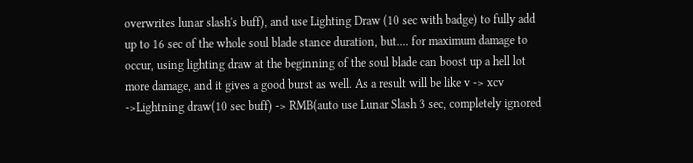overwrites lunar slash's buff), and use Lighting Draw (10 sec with badge) to fully add up to 16 sec of the whole soul blade stance duration, but.... for maximum damage to occur, using lighting draw at the beginning of the soul blade can boost up a hell lot more damage, and it gives a good burst as well. As a result will be like v -> xcv ->Lightning draw(10 sec buff) -> RMB(auto use Lunar Slash 3 sec, completely ignored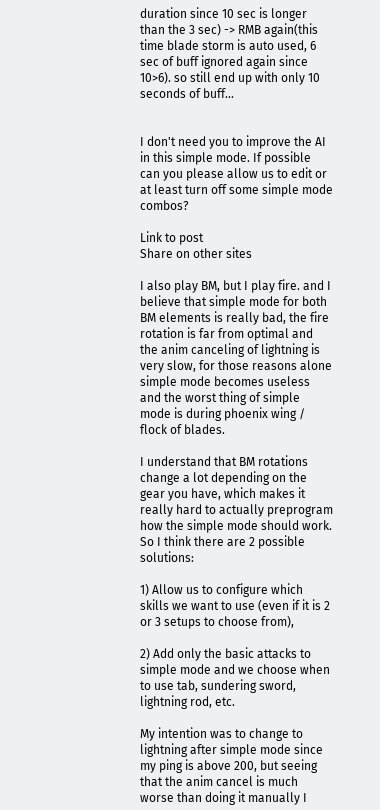duration since 10 sec is longer than the 3 sec) -> RMB again(this time blade storm is auto used, 6 sec of buff ignored again since 10>6). so still end up with only 10 seconds of buff...


I don't need you to improve the AI in this simple mode. If possible can you please allow us to edit or at least turn off some simple mode combos?

Link to post
Share on other sites

I also play BM, but I play fire. and I believe that simple mode for both BM elements is really bad, the fire rotation is far from optimal and the anim canceling of lightning is very slow, for those reasons alone simple mode becomes useless and the worst thing of simple mode is during phoenix wing / flock of blades.

I understand that BM rotations change a lot depending on the gear you have, which makes it really hard to actually preprogram how the simple mode should work. So I think there are 2 possible solutions:

1) Allow us to configure which skills we want to use (even if it is 2 or 3 setups to choose from),

2) Add only the basic attacks to simple mode and we choose when to use tab, sundering sword, lightning rod, etc.

My intention was to change to lightning after simple mode since my ping is above 200, but seeing that the anim cancel is much worse than doing it manually I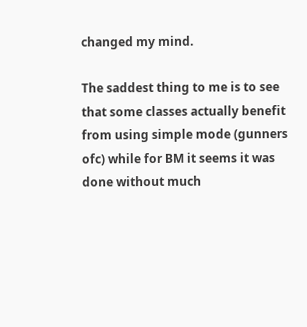changed my mind.

The saddest thing to me is to see that some classes actually benefit from using simple mode (gunners ofc) while for BM it seems it was done without much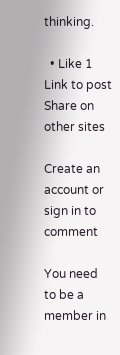thinking.

  • Like 1
Link to post
Share on other sites

Create an account or sign in to comment

You need to be a member in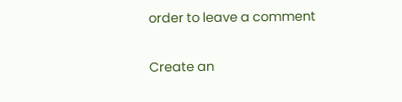order to leave a comment

Create an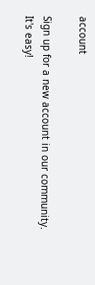account

Sign up for a new account in our community. It's easy!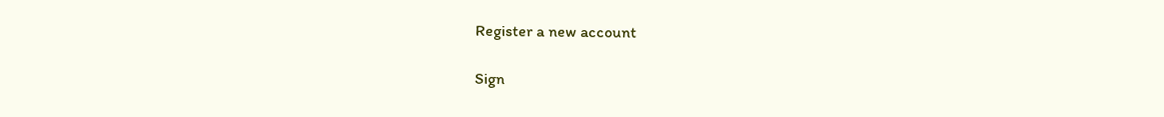Register a new account

Sign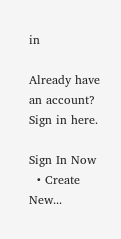in

Already have an account? Sign in here.

Sign In Now
  • Create New...